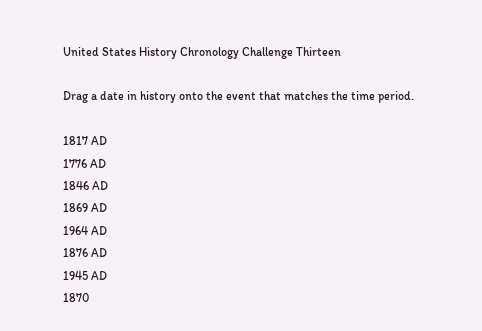United States History Chronology Challenge Thirteen

Drag a date in history onto the event that matches the time period.

1817 AD
1776 AD
1846 AD
1869 AD
1964 AD
1876 AD
1945 AD
1870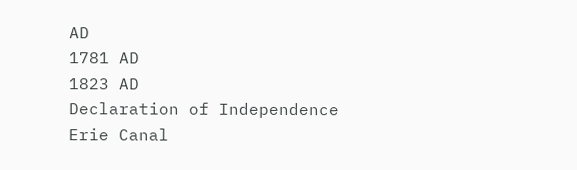AD
1781 AD
1823 AD
Declaration of Independence
Erie Canal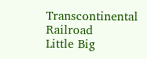Transcontinental Railroad
Little Big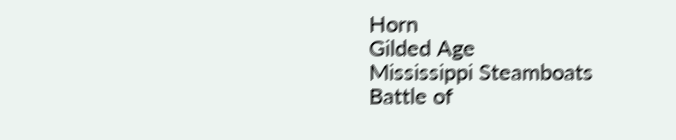Horn
Gilded Age
Mississippi Steamboats
Battle of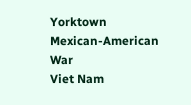Yorktown
Mexican-American War
Viet Nam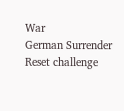War
German Surrender
Reset challenge